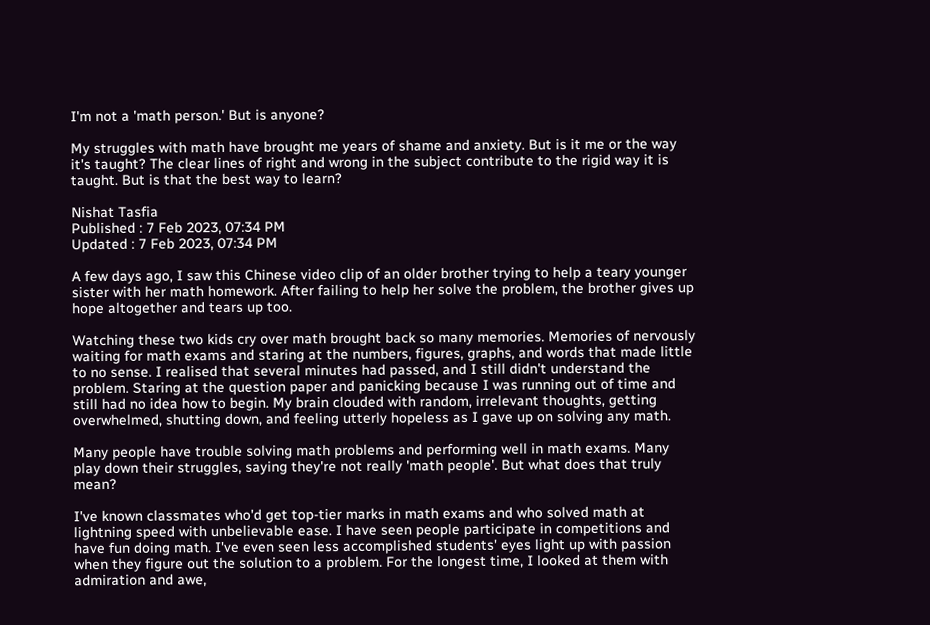I'm not a 'math person.' But is anyone?

My struggles with math have brought me years of shame and anxiety. But is it me or the way it's taught? The clear lines of right and wrong in the subject contribute to the rigid way it is taught. But is that the best way to learn?

Nishat Tasfia
Published : 7 Feb 2023, 07:34 PM
Updated : 7 Feb 2023, 07:34 PM

A few days ago, I saw this Chinese video clip of an older brother trying to help a teary younger sister with her math homework. After failing to help her solve the problem, the brother gives up hope altogether and tears up too.

Watching these two kids cry over math brought back so many memories. Memories of nervously waiting for math exams and staring at the numbers, figures, graphs, and words that made little to no sense. I realised that several minutes had passed, and I still didn't understand the problem. Staring at the question paper and panicking because I was running out of time and still had no idea how to begin. My brain clouded with random, irrelevant thoughts, getting overwhelmed, shutting down, and feeling utterly hopeless as I gave up on solving any math.

Many people have trouble solving math problems and performing well in math exams. Many play down their struggles, saying they're not really 'math people'. But what does that truly mean?

I've known classmates who'd get top-tier marks in math exams and who solved math at lightning speed with unbelievable ease. I have seen people participate in competitions and have fun doing math. I've even seen less accomplished students' eyes light up with passion when they figure out the solution to a problem. For the longest time, I looked at them with admiration and awe,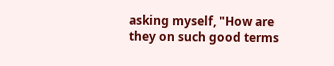asking myself, "How are they on such good terms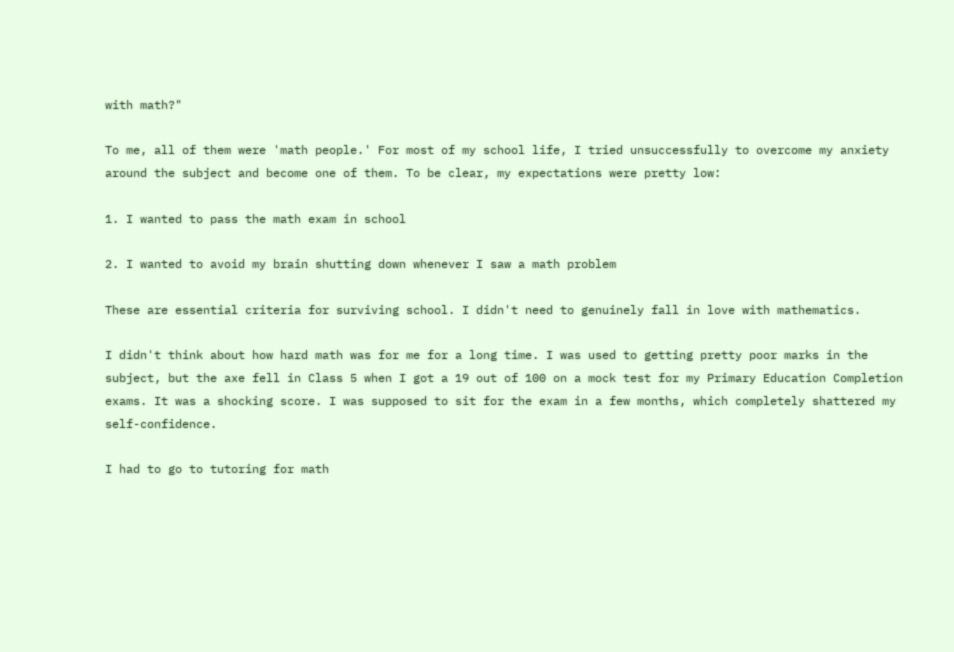with math?"

To me, all of them were 'math people.' For most of my school life, I tried unsuccessfully to overcome my anxiety around the subject and become one of them. To be clear, my expectations were pretty low:

1. I wanted to pass the math exam in school

2. I wanted to avoid my brain shutting down whenever I saw a math problem

These are essential criteria for surviving school. I didn't need to genuinely fall in love with mathematics.

I didn't think about how hard math was for me for a long time. I was used to getting pretty poor marks in the subject, but the axe fell in Class 5 when I got a 19 out of 100 on a mock test for my Primary Education Completion exams. It was a shocking score. I was supposed to sit for the exam in a few months, which completely shattered my self-confidence.

I had to go to tutoring for math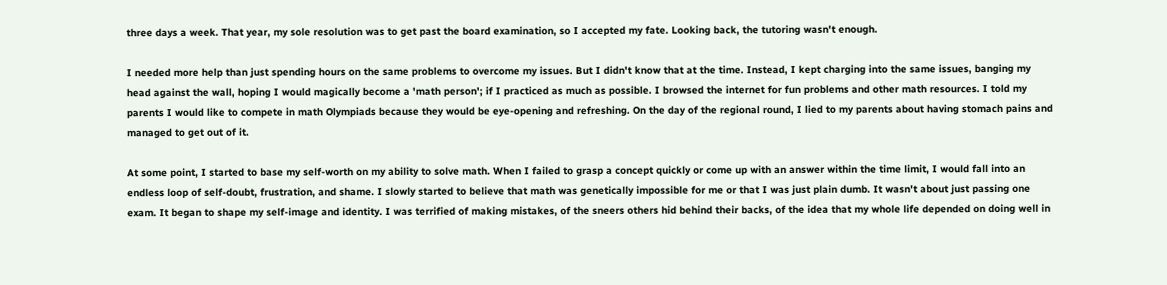three days a week. That year, my sole resolution was to get past the board examination, so I accepted my fate. Looking back, the tutoring wasn't enough.

I needed more help than just spending hours on the same problems to overcome my issues. But I didn't know that at the time. Instead, I kept charging into the same issues, banging my head against the wall, hoping I would magically become a 'math person'; if I practiced as much as possible. I browsed the internet for fun problems and other math resources. I told my parents I would like to compete in math Olympiads because they would be eye-opening and refreshing. On the day of the regional round, I lied to my parents about having stomach pains and managed to get out of it.

At some point, I started to base my self-worth on my ability to solve math. When I failed to grasp a concept quickly or come up with an answer within the time limit, I would fall into an endless loop of self-doubt, frustration, and shame. I slowly started to believe that math was genetically impossible for me or that I was just plain dumb. It wasn't about just passing one exam. It began to shape my self-image and identity. I was terrified of making mistakes, of the sneers others hid behind their backs, of the idea that my whole life depended on doing well in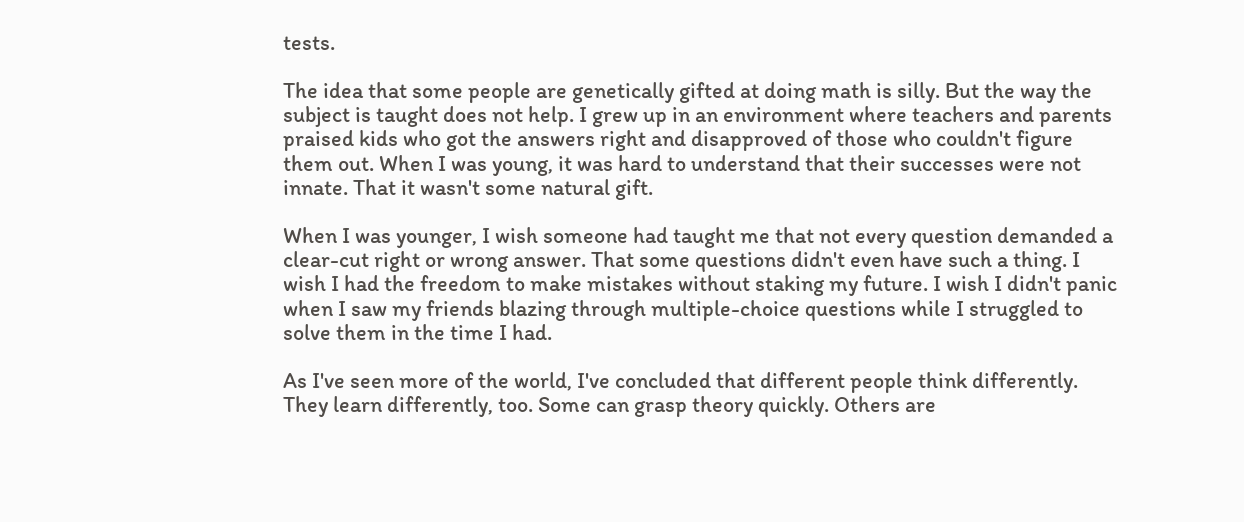tests.

The idea that some people are genetically gifted at doing math is silly. But the way the subject is taught does not help. I grew up in an environment where teachers and parents praised kids who got the answers right and disapproved of those who couldn't figure them out. When I was young, it was hard to understand that their successes were not innate. That it wasn't some natural gift.

When I was younger, I wish someone had taught me that not every question demanded a clear-cut right or wrong answer. That some questions didn't even have such a thing. I wish I had the freedom to make mistakes without staking my future. I wish I didn't panic when I saw my friends blazing through multiple-choice questions while I struggled to solve them in the time I had.

As I've seen more of the world, I've concluded that different people think differently. They learn differently, too. Some can grasp theory quickly. Others are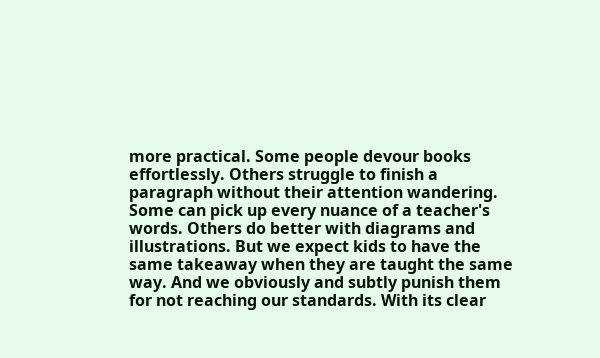more practical. Some people devour books effortlessly. Others struggle to finish a paragraph without their attention wandering. Some can pick up every nuance of a teacher's words. Others do better with diagrams and illustrations. But we expect kids to have the same takeaway when they are taught the same way. And we obviously and subtly punish them for not reaching our standards. With its clear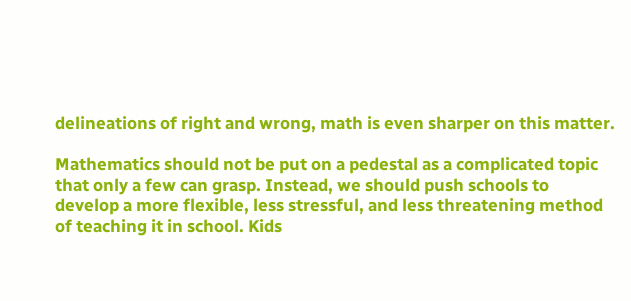delineations of right and wrong, math is even sharper on this matter.

Mathematics should not be put on a pedestal as a complicated topic that only a few can grasp. Instead, we should push schools to develop a more flexible, less stressful, and less threatening method of teaching it in school. Kids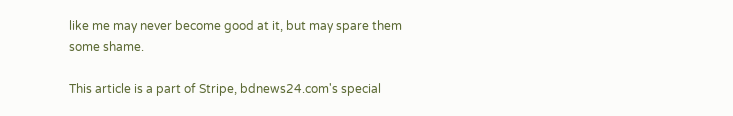like me may never become good at it, but may spare them some shame.

This article is a part of Stripe, bdnews24.com's special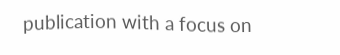publication with a focus on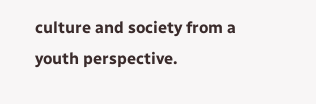culture and society from a youth perspective.